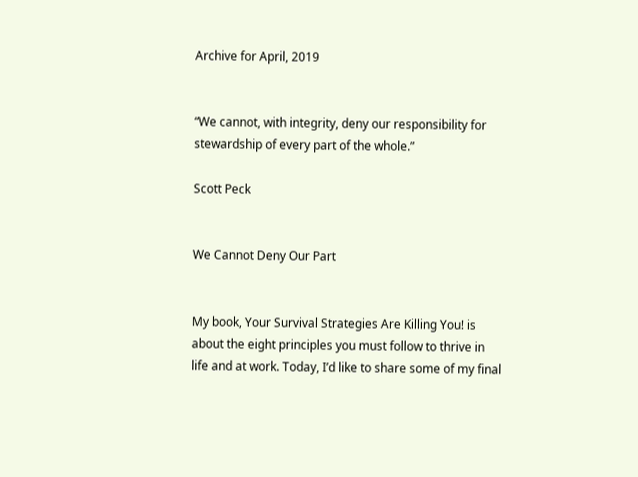Archive for April, 2019


“We cannot, with integrity, deny our responsibility for stewardship of every part of the whole.”

Scott Peck


We Cannot Deny Our Part


My book, Your Survival Strategies Are Killing You! is about the eight principles you must follow to thrive in life and at work. Today, I’d like to share some of my final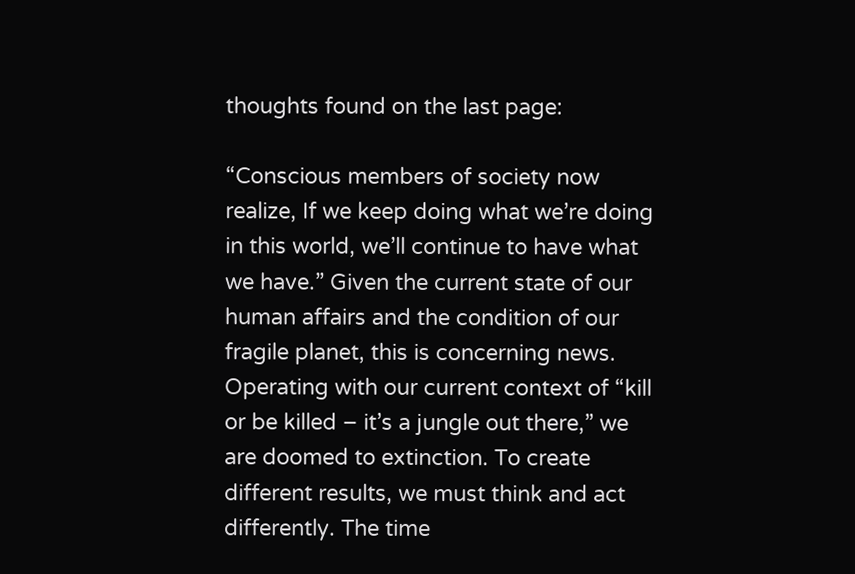thoughts found on the last page:

“Conscious members of society now realize, If we keep doing what we’re doing in this world, we’ll continue to have what we have.” Given the current state of our human affairs and the condition of our fragile planet, this is concerning news. Operating with our current context of “kill or be killed – it’s a jungle out there,” we are doomed to extinction. To create different results, we must think and act differently. The time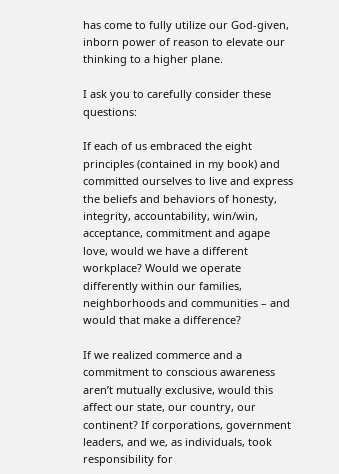has come to fully utilize our God-given, inborn power of reason to elevate our thinking to a higher plane.

I ask you to carefully consider these questions:

If each of us embraced the eight principles (contained in my book) and committed ourselves to live and express the beliefs and behaviors of honesty, integrity, accountability, win/win, acceptance, commitment and agape love, would we have a different workplace? Would we operate differently within our families, neighborhoods and communities – and would that make a difference?

If we realized commerce and a commitment to conscious awareness aren’t mutually exclusive, would this affect our state, our country, our continent? If corporations, government leaders, and we, as individuals, took responsibility for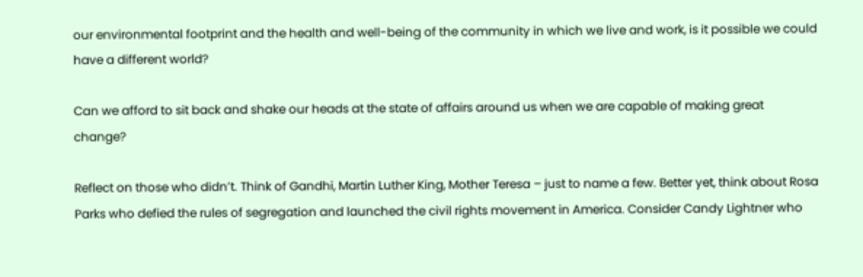our environmental footprint and the health and well-being of the community in which we live and work, is it possible we could have a different world?

Can we afford to sit back and shake our heads at the state of affairs around us when we are capable of making great change?

Reflect on those who didn’t. Think of Gandhi, Martin Luther King, Mother Teresa – just to name a few. Better yet, think about Rosa Parks who defied the rules of segregation and launched the civil rights movement in America. Consider Candy Lightner who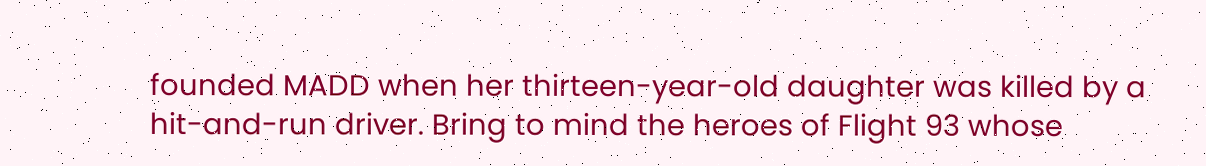founded MADD when her thirteen-year-old daughter was killed by a hit-and-run driver. Bring to mind the heroes of Flight 93 whose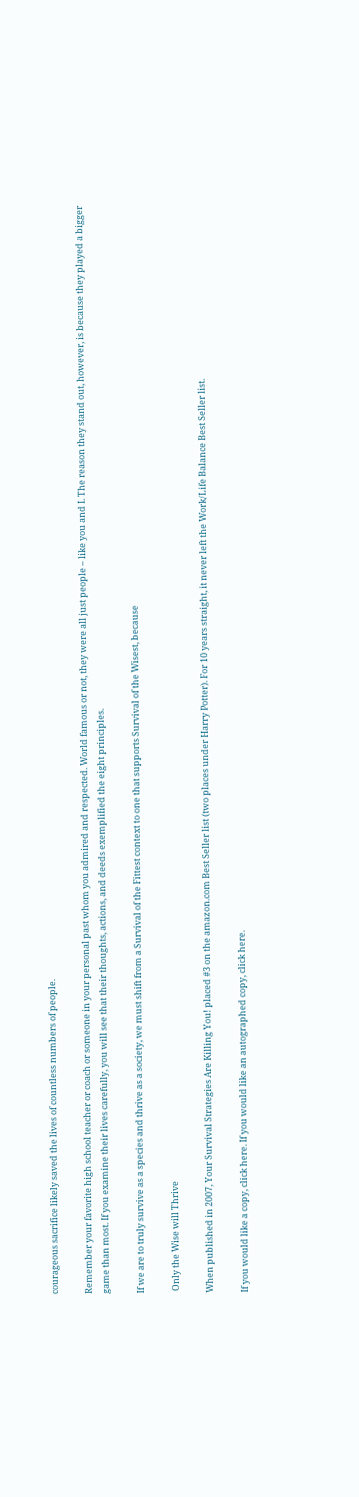courageous sacrifice likely saved the lives of countless numbers of people.

Remember your favorite high school teacher or coach or someone in your personal past whom you admired and respected. World famous or not, they were all just people – like you and I. The reason they stand out, however, is because they played a bigger game than most. If you examine their lives carefully, you will see that their thoughts, actions, and deeds exemplified the eight principles.

If we are to truly survive as a species and thrive as a society, we must shift from a Survival of the Fittest context to one that supports Survival of the Wisest, because

 Only the Wise will Thrive

When published in 2007, Your Survival Strategies Are Killing You! placed #3 on the amazon.com Best Seller list (two places under Harry Potter). For 10 years straight, it never left the Work/Life Balance Best Seller list.

If you would like a copy, click here. If you would like an autographed copy, click here.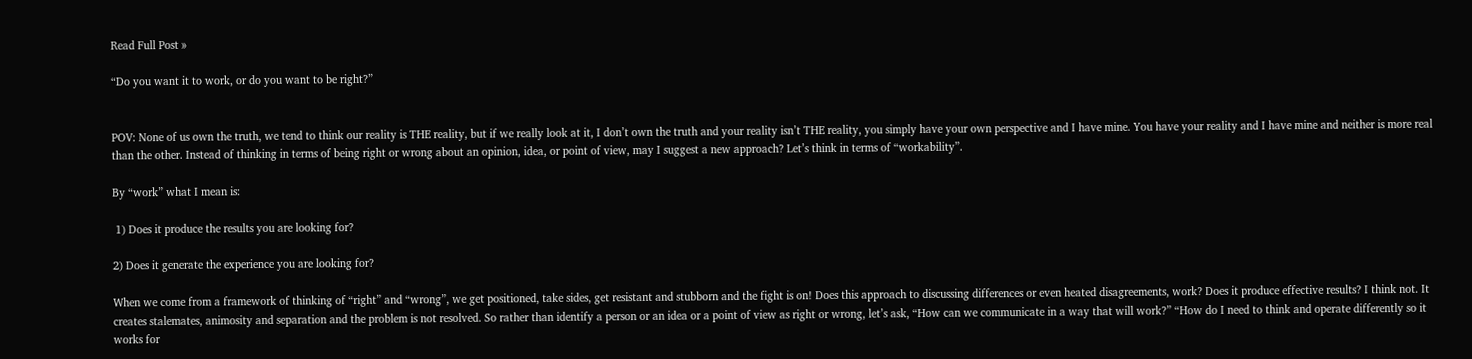Read Full Post »

“Do you want it to work, or do you want to be right?”


POV: None of us own the truth, we tend to think our reality is THE reality, but if we really look at it, I don’t own the truth and your reality isn’t THE reality, you simply have your own perspective and I have mine. You have your reality and I have mine and neither is more real than the other. Instead of thinking in terms of being right or wrong about an opinion, idea, or point of view, may I suggest a new approach? Let’s think in terms of “workability”.

By “work” what I mean is:

 1) Does it produce the results you are looking for?

2) Does it generate the experience you are looking for?

When we come from a framework of thinking of “right” and “wrong”, we get positioned, take sides, get resistant and stubborn and the fight is on! Does this approach to discussing differences or even heated disagreements, work? Does it produce effective results? I think not. It creates stalemates, animosity and separation and the problem is not resolved. So rather than identify a person or an idea or a point of view as right or wrong, let’s ask, “How can we communicate in a way that will work?” “How do I need to think and operate differently so it works for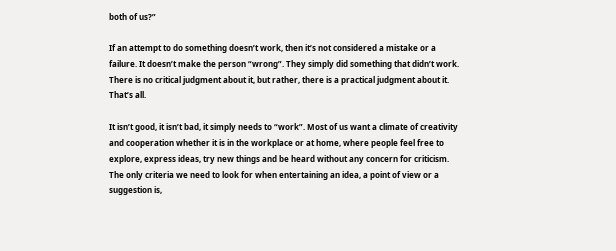both of us?”

If an attempt to do something doesn’t work, then it’s not considered a mistake or a failure. It doesn’t make the person “wrong”. They simply did something that didn’t work. There is no critical judgment about it, but rather, there is a practical judgment about it. That’s all.

It isn’t good, it isn’t bad, it simply needs to “work”. Most of us want a climate of creativity and cooperation whether it is in the workplace or at home, where people feel free to explore, express ideas, try new things and be heard without any concern for criticism. The only criteria we need to look for when entertaining an idea, a point of view or a suggestion is,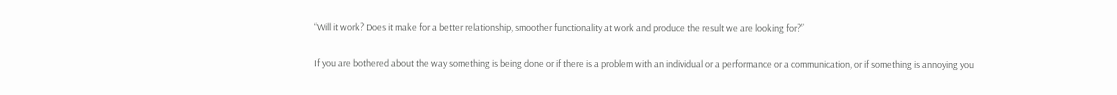“Will it work? Does it make for a better relationship, smoother functionality at work and produce the result we are looking for?”

If you are bothered about the way something is being done or if there is a problem with an individual or a performance or a communication, or if something is annoying you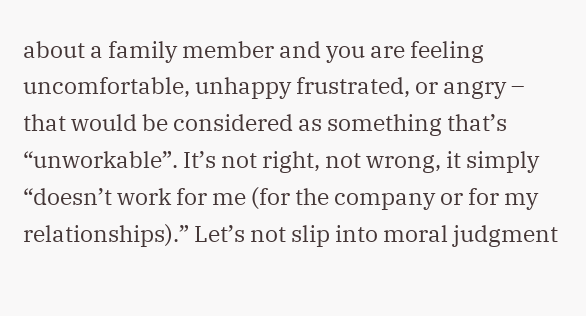about a family member and you are feeling uncomfortable, unhappy frustrated, or angry – that would be considered as something that’s “unworkable”. It’s not right, not wrong, it simply “doesn’t work for me (for the company or for my relationships).” Let’s not slip into moral judgment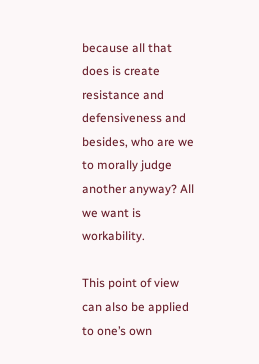because all that does is create resistance and defensiveness and besides, who are we to morally judge another anyway? All we want is workability.

This point of view can also be applied to one’s own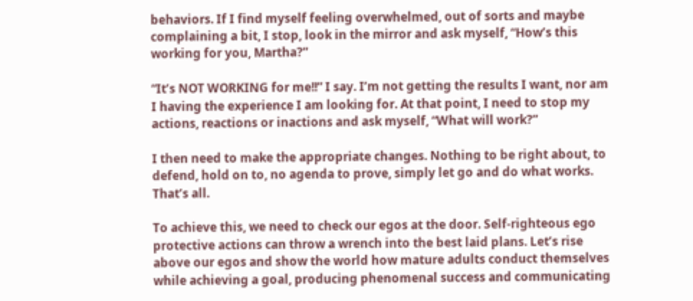behaviors. If I find myself feeling overwhelmed, out of sorts and maybe complaining a bit, I stop, look in the mirror and ask myself, “How’s this working for you, Martha?”

“It’s NOT WORKING for me!!” I say. I’m not getting the results I want, nor am I having the experience I am looking for. At that point, I need to stop my actions, reactions or inactions and ask myself, “What will work?”

I then need to make the appropriate changes. Nothing to be right about, to defend, hold on to, no agenda to prove, simply let go and do what works. That’s all.

To achieve this, we need to check our egos at the door. Self-righteous ego protective actions can throw a wrench into the best laid plans. Let’s rise above our egos and show the world how mature adults conduct themselves while achieving a goal, producing phenomenal success and communicating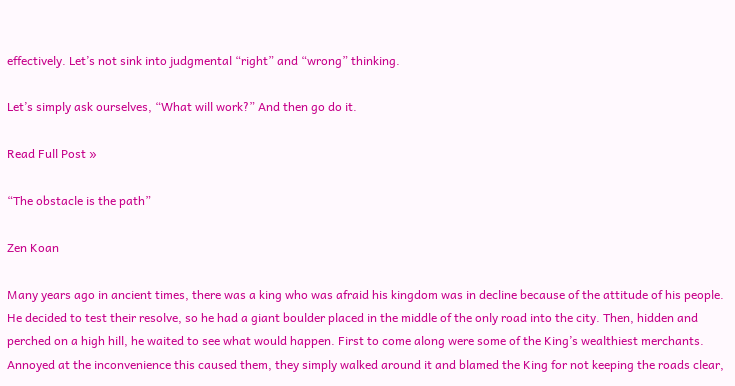effectively. Let’s not sink into judgmental “right” and “wrong” thinking.

Let’s simply ask ourselves, “What will work?” And then go do it.

Read Full Post »

“The obstacle is the path”

Zen Koan

Many years ago in ancient times, there was a king who was afraid his kingdom was in decline because of the attitude of his people. He decided to test their resolve, so he had a giant boulder placed in the middle of the only road into the city. Then, hidden and perched on a high hill, he waited to see what would happen. First to come along were some of the King’s wealthiest merchants. Annoyed at the inconvenience this caused them, they simply walked around it and blamed the King for not keeping the roads clear,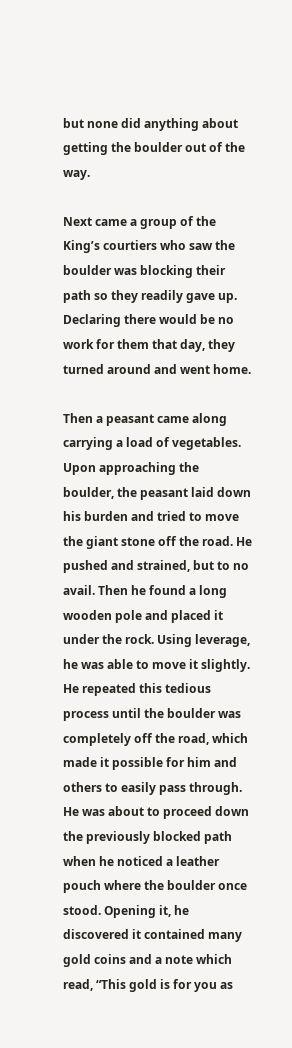but none did anything about getting the boulder out of the way.

Next came a group of the King’s courtiers who saw the boulder was blocking their path so they readily gave up. Declaring there would be no work for them that day, they turned around and went home.

Then a peasant came along carrying a load of vegetables. Upon approaching the boulder, the peasant laid down his burden and tried to move the giant stone off the road. He pushed and strained, but to no avail. Then he found a long wooden pole and placed it under the rock. Using leverage, he was able to move it slightly. He repeated this tedious process until the boulder was completely off the road, which made it possible for him and others to easily pass through. He was about to proceed down the previously blocked path when he noticed a leather pouch where the boulder once stood. Opening it, he discovered it contained many gold coins and a note which read, “This gold is for you as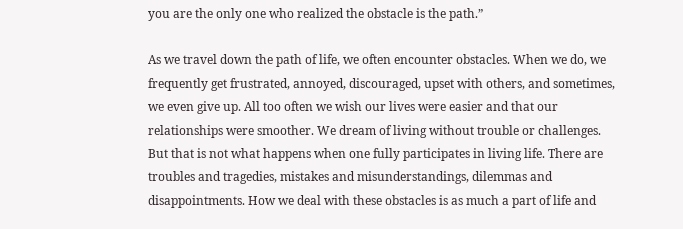you are the only one who realized the obstacle is the path.”

As we travel down the path of life, we often encounter obstacles. When we do, we frequently get frustrated, annoyed, discouraged, upset with others, and sometimes, we even give up. All too often we wish our lives were easier and that our relationships were smoother. We dream of living without trouble or challenges. But that is not what happens when one fully participates in living life. There are troubles and tragedies, mistakes and misunderstandings, dilemmas and disappointments. How we deal with these obstacles is as much a part of life and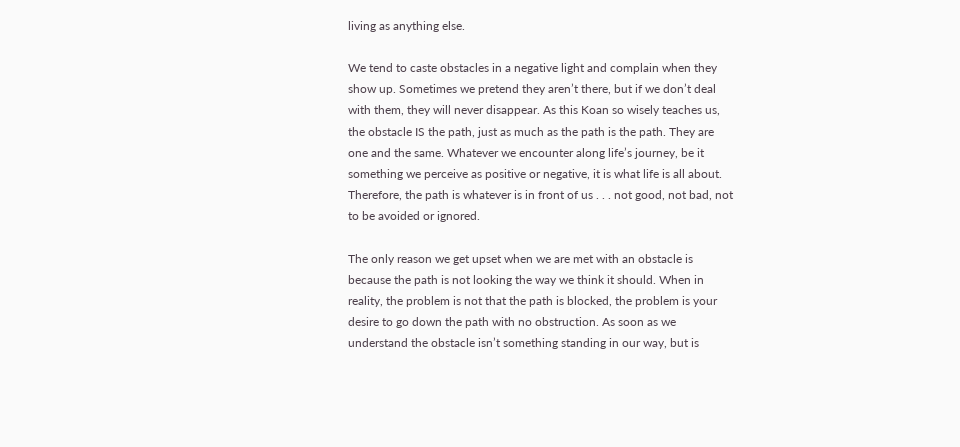living as anything else.

We tend to caste obstacles in a negative light and complain when they show up. Sometimes we pretend they aren’t there, but if we don’t deal with them, they will never disappear. As this Koan so wisely teaches us, the obstacle IS the path, just as much as the path is the path. They are one and the same. Whatever we encounter along life’s journey, be it something we perceive as positive or negative, it is what life is all about. Therefore, the path is whatever is in front of us . . . not good, not bad, not to be avoided or ignored.

The only reason we get upset when we are met with an obstacle is because the path is not looking the way we think it should. When in reality, the problem is not that the path is blocked, the problem is your desire to go down the path with no obstruction. As soon as we understand the obstacle isn’t something standing in our way, but is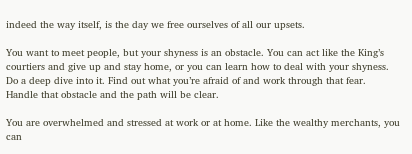indeed the way itself, is the day we free ourselves of all our upsets.

You want to meet people, but your shyness is an obstacle. You can act like the King’s courtiers and give up and stay home, or you can learn how to deal with your shyness. Do a deep dive into it. Find out what you’re afraid of and work through that fear. Handle that obstacle and the path will be clear.

You are overwhelmed and stressed at work or at home. Like the wealthy merchants, you can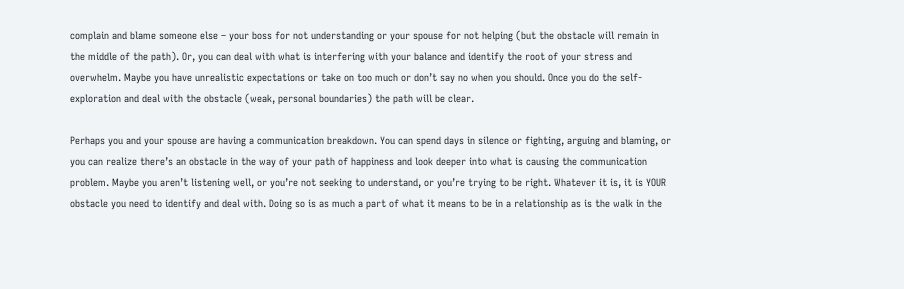complain and blame someone else – your boss for not understanding or your spouse for not helping (but the obstacle will remain in the middle of the path). Or, you can deal with what is interfering with your balance and identify the root of your stress and overwhelm. Maybe you have unrealistic expectations or take on too much or don’t say no when you should. Once you do the self-exploration and deal with the obstacle (weak, personal boundaries) the path will be clear.

Perhaps you and your spouse are having a communication breakdown. You can spend days in silence or fighting, arguing and blaming, or you can realize there’s an obstacle in the way of your path of happiness and look deeper into what is causing the communication problem. Maybe you aren’t listening well, or you’re not seeking to understand, or you’re trying to be right. Whatever it is, it is YOUR obstacle you need to identify and deal with. Doing so is as much a part of what it means to be in a relationship as is the walk in the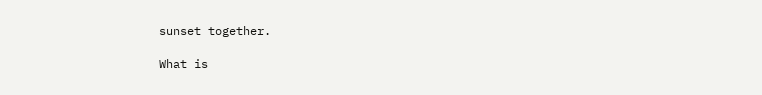sunset together.

What is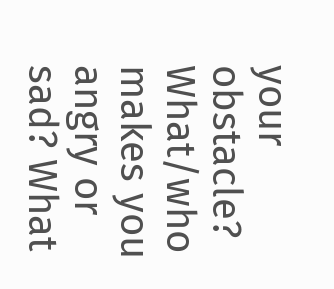your obstacle? What/who makes you angry or sad? What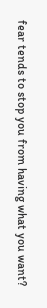fear tends to stop you from having what you want?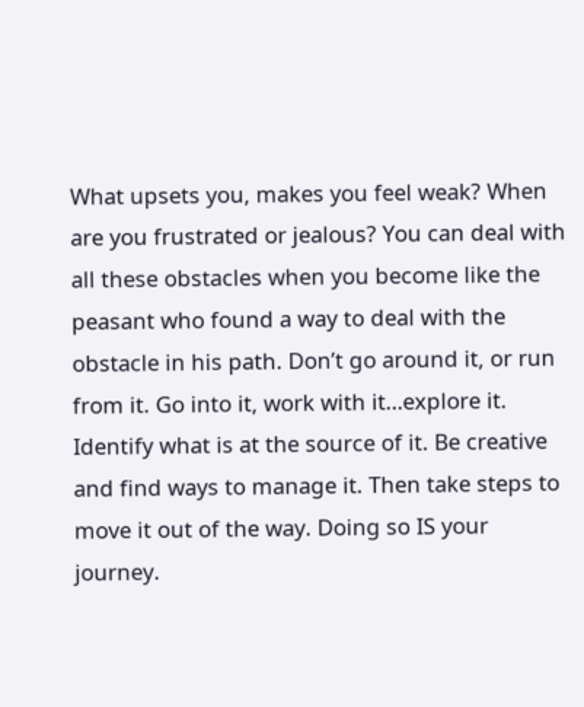What upsets you, makes you feel weak? When are you frustrated or jealous? You can deal with all these obstacles when you become like the peasant who found a way to deal with the obstacle in his path. Don’t go around it, or run from it. Go into it, work with it…explore it. Identify what is at the source of it. Be creative and find ways to manage it. Then take steps to move it out of the way. Doing so IS your journey.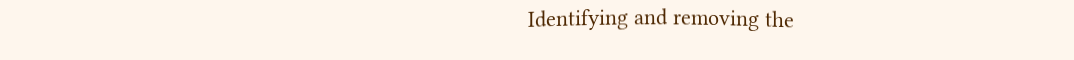Identifying and removing the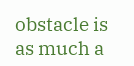obstacle is as much a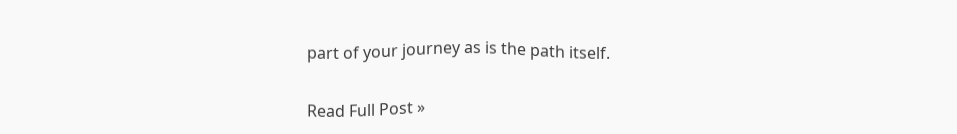part of your journey as is the path itself.

Read Full Post »